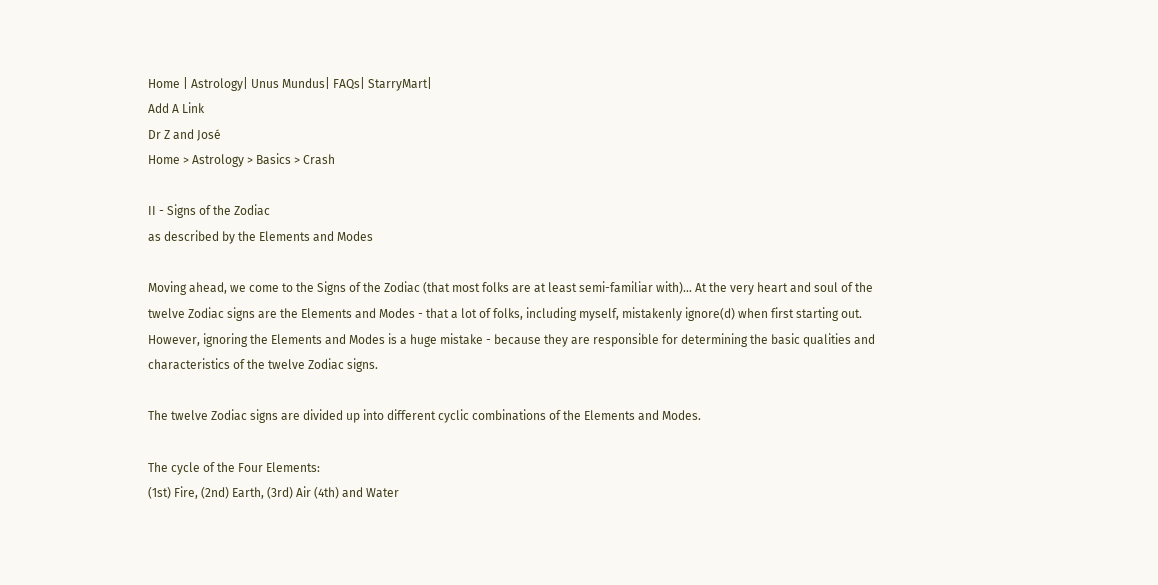Home | Astrology| Unus Mundus| FAQs| StarryMart|
Add A Link
Dr Z and José
Home > Astrology > Basics > Crash

II - Signs of the Zodiac
as described by the Elements and Modes

Moving ahead, we come to the Signs of the Zodiac (that most folks are at least semi-familiar with)... At the very heart and soul of the twelve Zodiac signs are the Elements and Modes - that a lot of folks, including myself, mistakenly ignore(d) when first starting out. However, ignoring the Elements and Modes is a huge mistake - because they are responsible for determining the basic qualities and characteristics of the twelve Zodiac signs.

The twelve Zodiac signs are divided up into different cyclic combinations of the Elements and Modes.

The cycle of the Four Elements:
(1st) Fire, (2nd) Earth, (3rd) Air (4th) and Water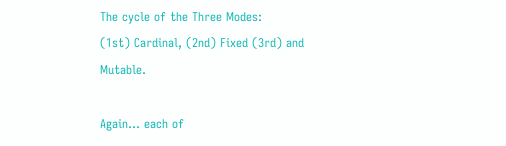The cycle of the Three Modes:
(1st) Cardinal, (2nd) Fixed (3rd) and Mutable.

Again... each of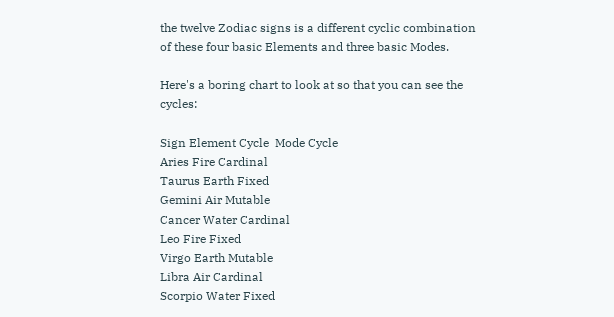the twelve Zodiac signs is a different cyclic combination of these four basic Elements and three basic Modes.

Here's a boring chart to look at so that you can see the cycles:

Sign Element Cycle  Mode Cycle
Aries Fire Cardinal
Taurus Earth Fixed
Gemini Air Mutable
Cancer Water Cardinal
Leo Fire Fixed
Virgo Earth Mutable
Libra Air Cardinal
Scorpio Water Fixed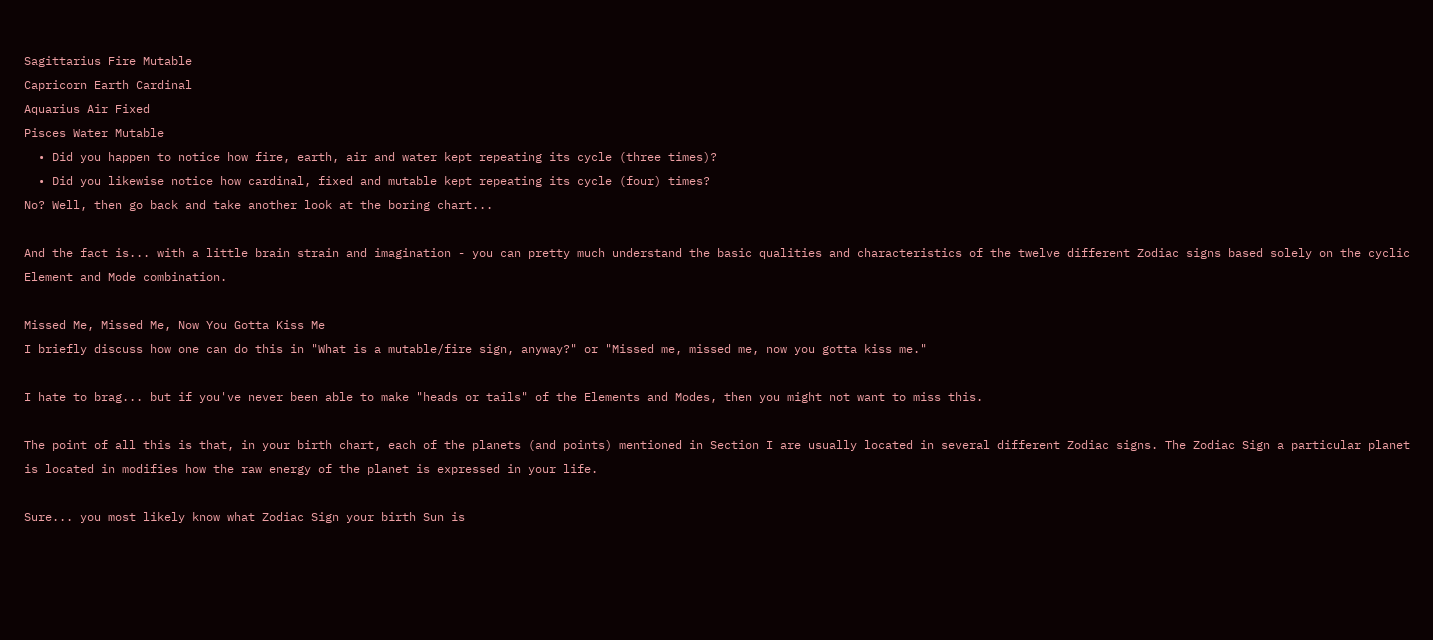Sagittarius Fire Mutable
Capricorn Earth Cardinal
Aquarius Air Fixed
Pisces Water Mutable
  • Did you happen to notice how fire, earth, air and water kept repeating its cycle (three times)?
  • Did you likewise notice how cardinal, fixed and mutable kept repeating its cycle (four) times?
No? Well, then go back and take another look at the boring chart...

And the fact is... with a little brain strain and imagination - you can pretty much understand the basic qualities and characteristics of the twelve different Zodiac signs based solely on the cyclic Element and Mode combination.

Missed Me, Missed Me, Now You Gotta Kiss Me
I briefly discuss how one can do this in "What is a mutable/fire sign, anyway?" or "Missed me, missed me, now you gotta kiss me."

I hate to brag... but if you've never been able to make "heads or tails" of the Elements and Modes, then you might not want to miss this.

The point of all this is that, in your birth chart, each of the planets (and points) mentioned in Section I are usually located in several different Zodiac signs. The Zodiac Sign a particular planet is located in modifies how the raw energy of the planet is expressed in your life.

Sure... you most likely know what Zodiac Sign your birth Sun is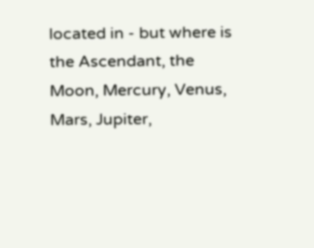located in - but where is the Ascendant, the Moon, Mercury, Venus, Mars, Jupiter,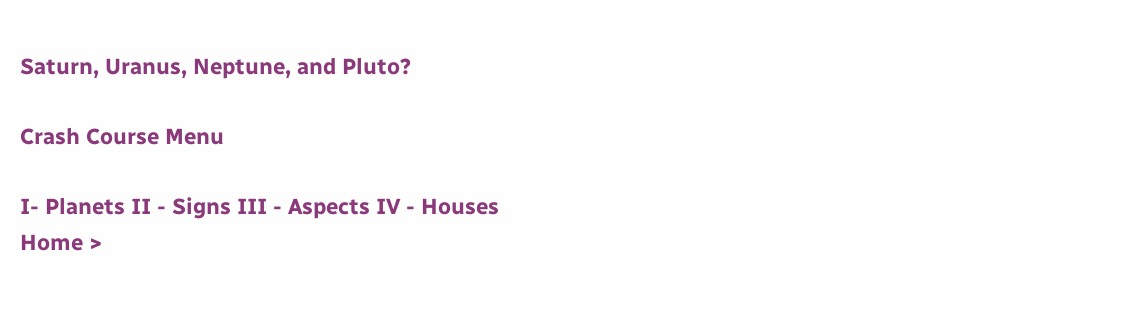Saturn, Uranus, Neptune, and Pluto?

Crash Course Menu

I- Planets II - Signs III - Aspects IV - Houses
Home >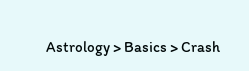Astrology > Basics > Crash